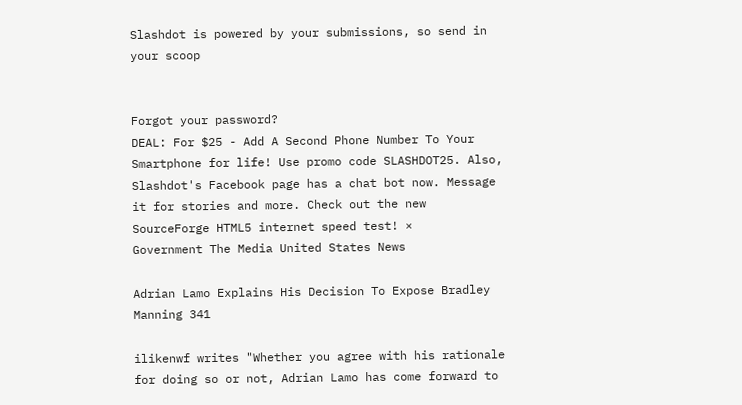Slashdot is powered by your submissions, so send in your scoop


Forgot your password?
DEAL: For $25 - Add A Second Phone Number To Your Smartphone for life! Use promo code SLASHDOT25. Also, Slashdot's Facebook page has a chat bot now. Message it for stories and more. Check out the new SourceForge HTML5 internet speed test! ×
Government The Media United States News

Adrian Lamo Explains His Decision To Expose Bradley Manning 341

ilikenwf writes "Whether you agree with his rationale for doing so or not, Adrian Lamo has come forward to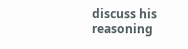discuss his reasoning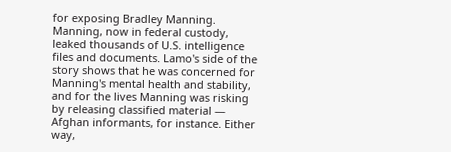for exposing Bradley Manning. Manning, now in federal custody, leaked thousands of U.S. intelligence files and documents. Lamo's side of the story shows that he was concerned for Manning's mental health and stability, and for the lives Manning was risking by releasing classified material — Afghan informants, for instance. Either way,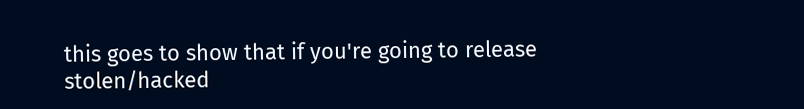this goes to show that if you're going to release stolen/hacked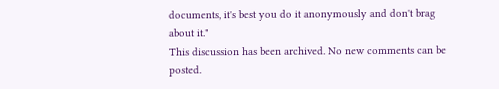documents, it's best you do it anonymously and don't brag about it."
This discussion has been archived. No new comments can be posted.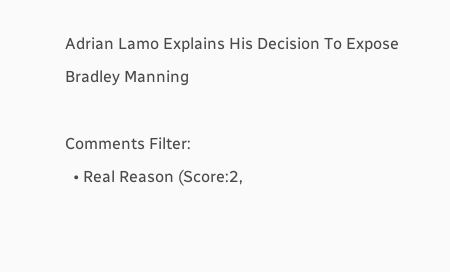Adrian Lamo Explains His Decision To Expose Bradley Manning

Comments Filter:
  • Real Reason (Score:2,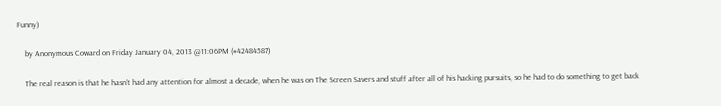Funny)

    by Anonymous Coward on Friday January 04, 2013 @11:06PM (#42484587)

    The real reason is that he hasn't had any attention for almost a decade, when he was on The Screen Savers and stuff after all of his hacking pursuits, so he had to do something to get back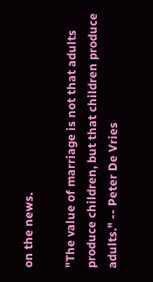on the news.

"The value of marriage is not that adults produce children, but that children produce adults." -- Peter De Vries